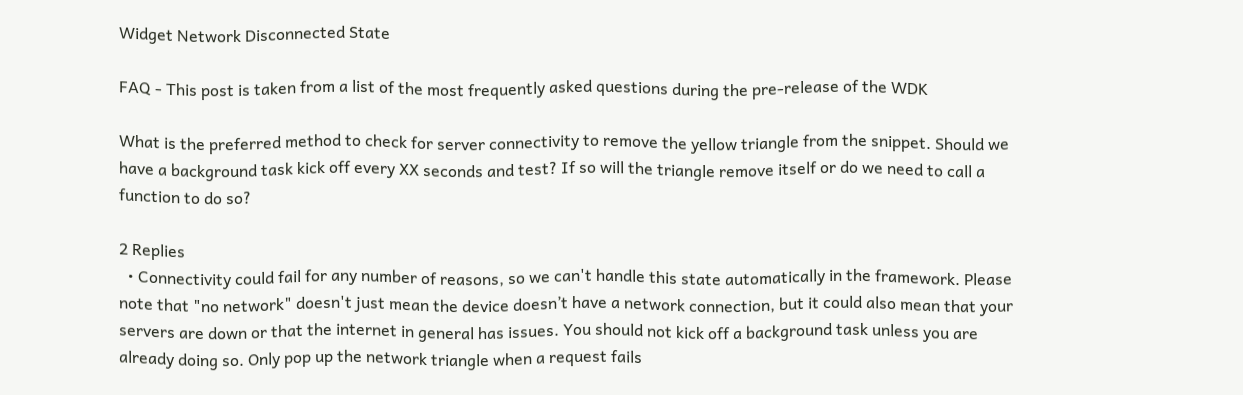Widget Network Disconnected State

FAQ - This post is taken from a list of the most frequently asked questions during the pre-release of the WDK

What is the preferred method to check for server connectivity to remove the yellow triangle from the snippet. Should we have a background task kick off every XX seconds and test? If so will the triangle remove itself or do we need to call a function to do so?

2 Replies
  • Connectivity could fail for any number of reasons, so we can't handle this state automatically in the framework. Please note that "no network" doesn't just mean the device doesn’t have a network connection, but it could also mean that your servers are down or that the internet in general has issues. You should not kick off a background task unless you are already doing so. Only pop up the network triangle when a request fails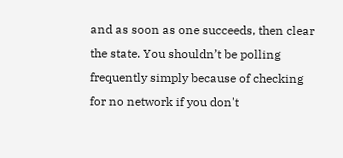and as soon as one succeeds, then clear the state. You shouldn’t be polling frequently simply because of checking for no network if you don't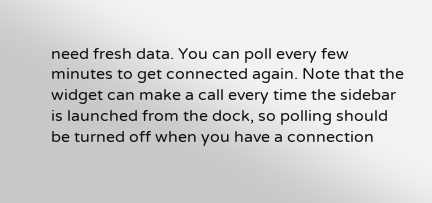need fresh data. You can poll every few minutes to get connected again. Note that the widget can make a call every time the sidebar is launched from the dock, so polling should be turned off when you have a connection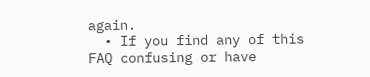again.
  • If you find any of this FAQ confusing or have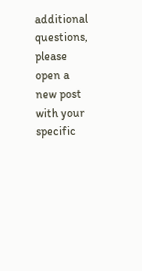additional questions, please open a new post with your specific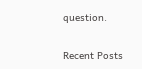question.

Recent Posts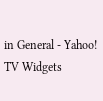in General - Yahoo! TV Widgets